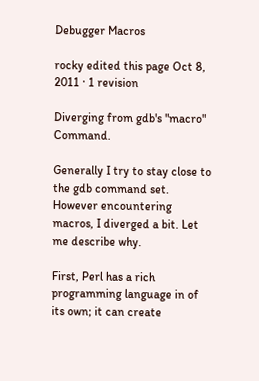Debugger Macros

rocky edited this page Oct 8, 2011 · 1 revision

Diverging from gdb's "macro" Command.

Generally I try to stay close to the gdb command set. However encountering macros, I diverged a bit. Let me describe why.

First, Perl has a rich programming language in of its own; it can create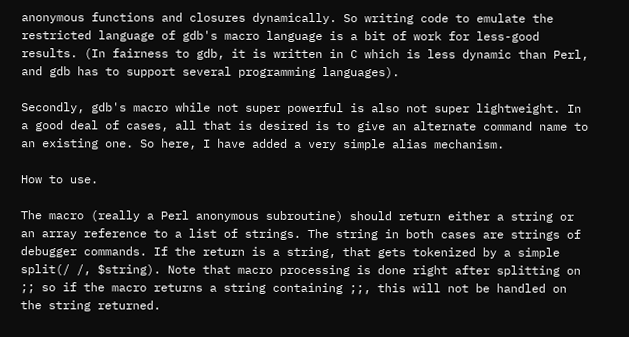anonymous functions and closures dynamically. So writing code to emulate the restricted language of gdb's macro language is a bit of work for less-good results. (In fairness to gdb, it is written in C which is less dynamic than Perl, and gdb has to support several programming languages).

Secondly, gdb's macro while not super powerful is also not super lightweight. In a good deal of cases, all that is desired is to give an alternate command name to an existing one. So here, I have added a very simple alias mechanism.

How to use.

The macro (really a Perl anonymous subroutine) should return either a string or an array reference to a list of strings. The string in both cases are strings of debugger commands. If the return is a string, that gets tokenized by a simple split(/ /, $string). Note that macro processing is done right after splitting on ;; so if the macro returns a string containing ;;, this will not be handled on the string returned.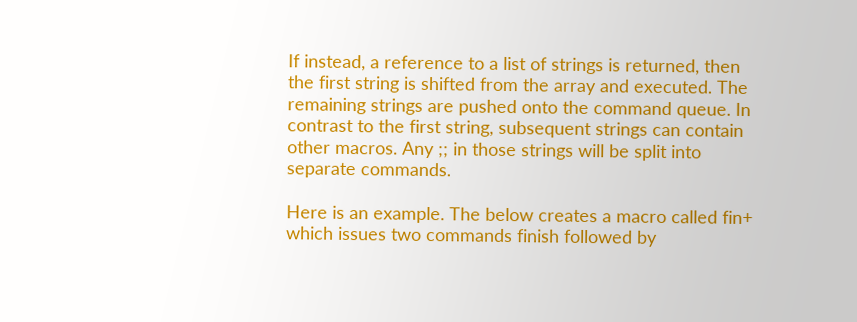If instead, a reference to a list of strings is returned, then the first string is shifted from the array and executed. The remaining strings are pushed onto the command queue. In contrast to the first string, subsequent strings can contain other macros. Any ;; in those strings will be split into separate commands.

Here is an example. The below creates a macro called fin+ which issues two commands finish followed by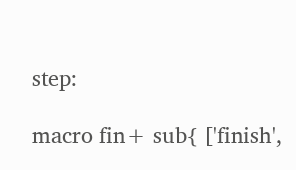step:

macro fin+ sub{ ['finish',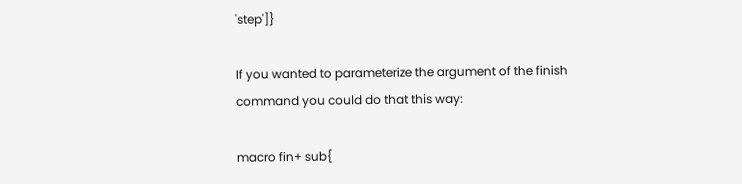'step']}

If you wanted to parameterize the argument of the finish command you could do that this way:

macro fin+ sub{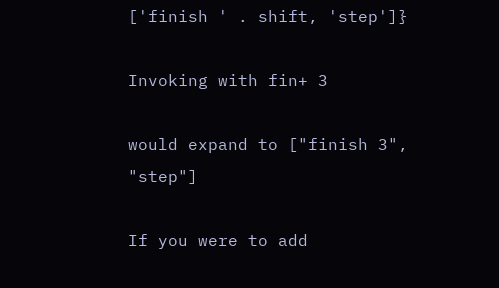['finish ' . shift, 'step']}

Invoking with fin+ 3

would expand to ["finish 3", "step"]

If you were to add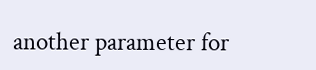another parameter for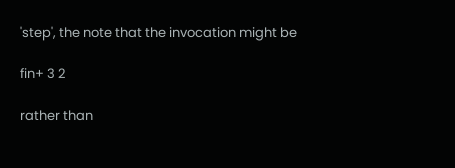'step', the note that the invocation might be

fin+ 3 2

rather than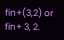fin+(3,2) or fin+ 3, 2.